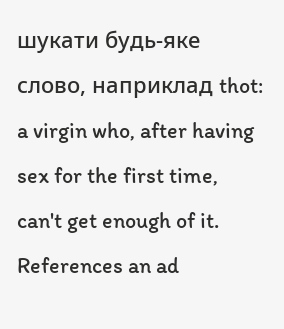шукати будь-яке слово, наприклад thot:
a virgin who, after having sex for the first time, can't get enough of it. References an ad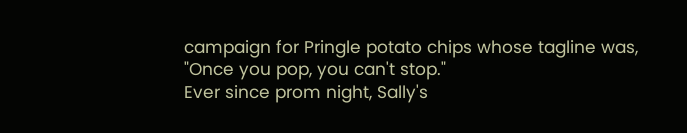campaign for Pringle potato chips whose tagline was, "Once you pop, you can't stop."
Ever since prom night, Sally's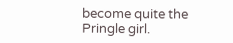become quite the Pringle girl.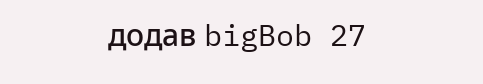додав bigBob 27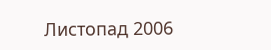Листопад 2006